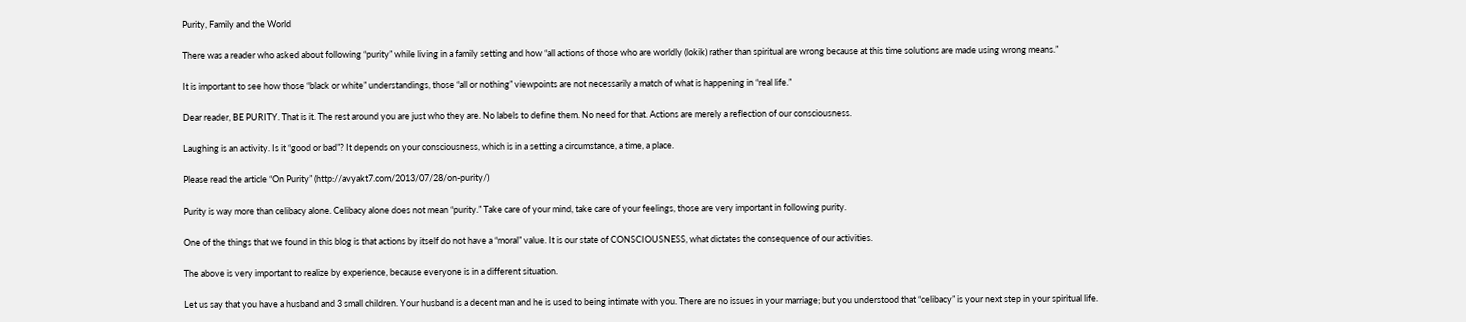Purity, Family and the World

There was a reader who asked about following “purity” while living in a family setting and how “all actions of those who are worldly (lokik) rather than spiritual are wrong because at this time solutions are made using wrong means.”

It is important to see how those “black or white” understandings, those “all or nothing” viewpoints are not necessarily a match of what is happening in “real life.”

Dear reader, BE PURITY. That is it. The rest around you are just who they are. No labels to define them. No need for that. Actions are merely a reflection of our consciousness.

Laughing is an activity. Is it “good or bad”? It depends on your consciousness, which is in a setting a circumstance, a time, a place.

Please read the article “On Purity” (http://avyakt7.com/2013/07/28/on-purity/)

Purity is way more than celibacy alone. Celibacy alone does not mean “purity.” Take care of your mind, take care of your feelings, those are very important in following purity.

One of the things that we found in this blog is that actions by itself do not have a “moral” value. It is our state of CONSCIOUSNESS, what dictates the consequence of our activities.

The above is very important to realize by experience, because everyone is in a different situation.

Let us say that you have a husband and 3 small children. Your husband is a decent man and he is used to being intimate with you. There are no issues in your marriage; but you understood that “celibacy” is your next step in your spiritual life.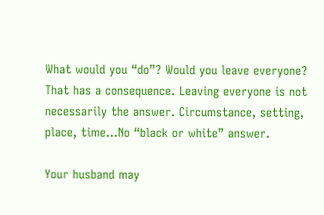What would you “do”? Would you leave everyone? That has a consequence. Leaving everyone is not necessarily the answer. Circumstance, setting, place, time…No “black or white” answer.

Your husband may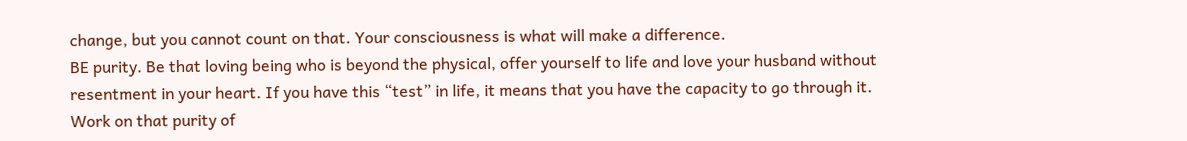change, but you cannot count on that. Your consciousness is what will make a difference.
BE purity. Be that loving being who is beyond the physical, offer yourself to life and love your husband without resentment in your heart. If you have this “test” in life, it means that you have the capacity to go through it. Work on that purity of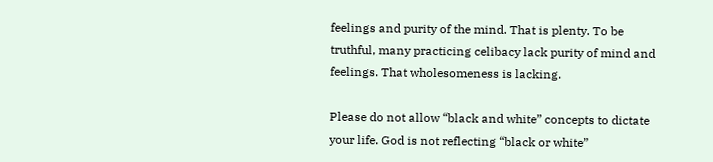feelings and purity of the mind. That is plenty. To be truthful, many practicing celibacy lack purity of mind and feelings. That wholesomeness is lacking.

Please do not allow “black and white” concepts to dictate your life. God is not reflecting “black or white”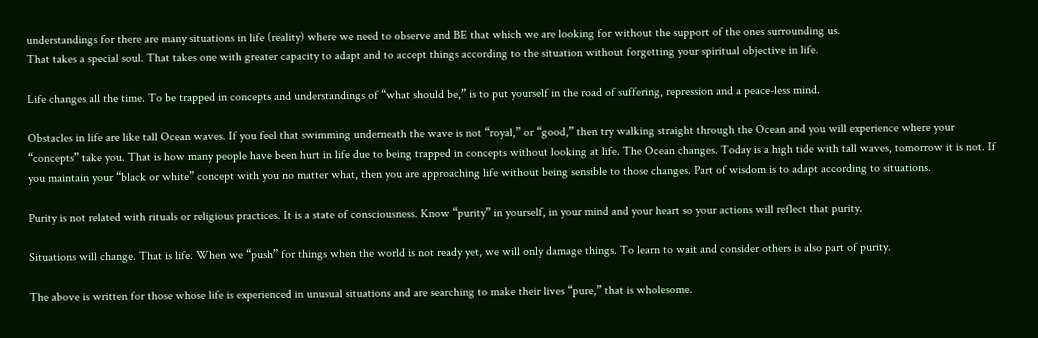understandings for there are many situations in life (reality) where we need to observe and BE that which we are looking for without the support of the ones surrounding us.
That takes a special soul. That takes one with greater capacity to adapt and to accept things according to the situation without forgetting your spiritual objective in life.

Life changes all the time. To be trapped in concepts and understandings of “what should be,” is to put yourself in the road of suffering, repression and a peace-less mind.

Obstacles in life are like tall Ocean waves. If you feel that swimming underneath the wave is not “royal,” or “good,” then try walking straight through the Ocean and you will experience where your “concepts” take you. That is how many people have been hurt in life due to being trapped in concepts without looking at life. The Ocean changes. Today is a high tide with tall waves, tomorrow it is not. If you maintain your “black or white” concept with you no matter what, then you are approaching life without being sensible to those changes. Part of wisdom is to adapt according to situations.

Purity is not related with rituals or religious practices. It is a state of consciousness. Know “purity” in yourself, in your mind and your heart so your actions will reflect that purity.

Situations will change. That is life. When we “push” for things when the world is not ready yet, we will only damage things. To learn to wait and consider others is also part of purity.

The above is written for those whose life is experienced in unusual situations and are searching to make their lives “pure,” that is wholesome.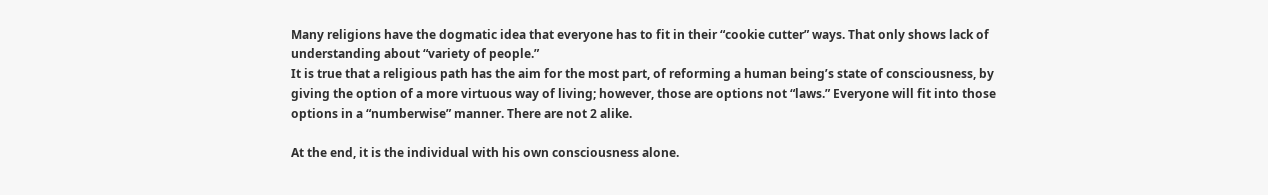Many religions have the dogmatic idea that everyone has to fit in their “cookie cutter” ways. That only shows lack of understanding about “variety of people.”
It is true that a religious path has the aim for the most part, of reforming a human being’s state of consciousness, by giving the option of a more virtuous way of living; however, those are options not “laws.” Everyone will fit into those options in a “numberwise” manner. There are not 2 alike.

At the end, it is the individual with his own consciousness alone.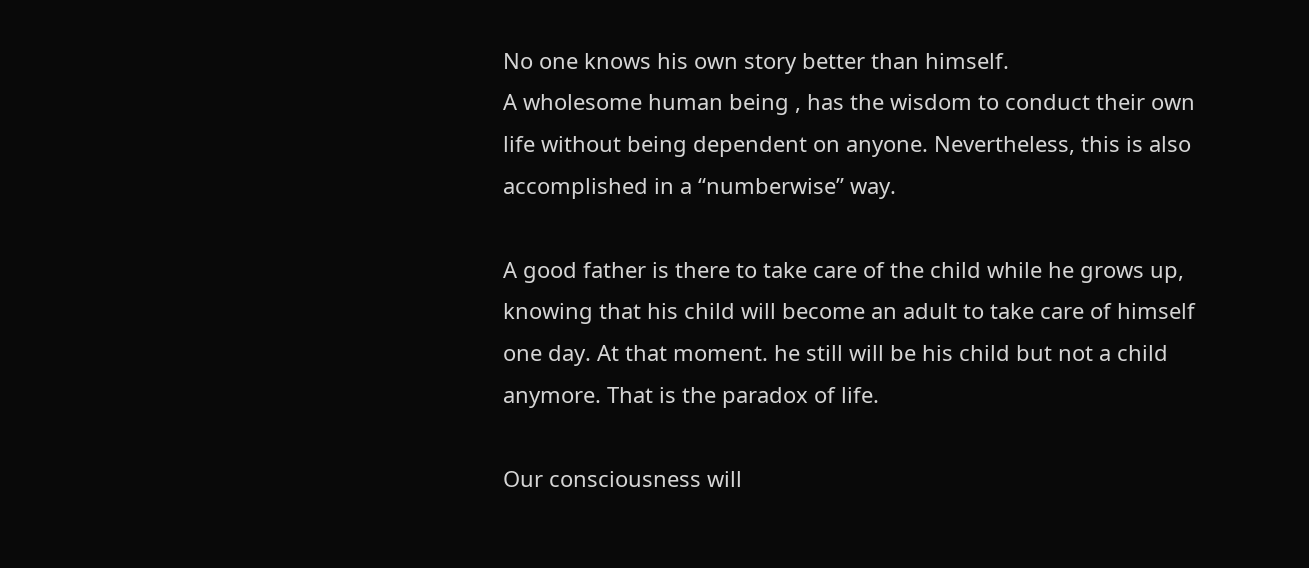No one knows his own story better than himself.
A wholesome human being , has the wisdom to conduct their own life without being dependent on anyone. Nevertheless, this is also accomplished in a “numberwise” way.

A good father is there to take care of the child while he grows up, knowing that his child will become an adult to take care of himself one day. At that moment. he still will be his child but not a child anymore. That is the paradox of life.

Our consciousness will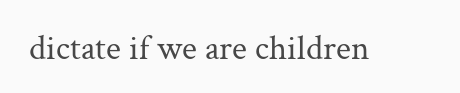dictate if we are children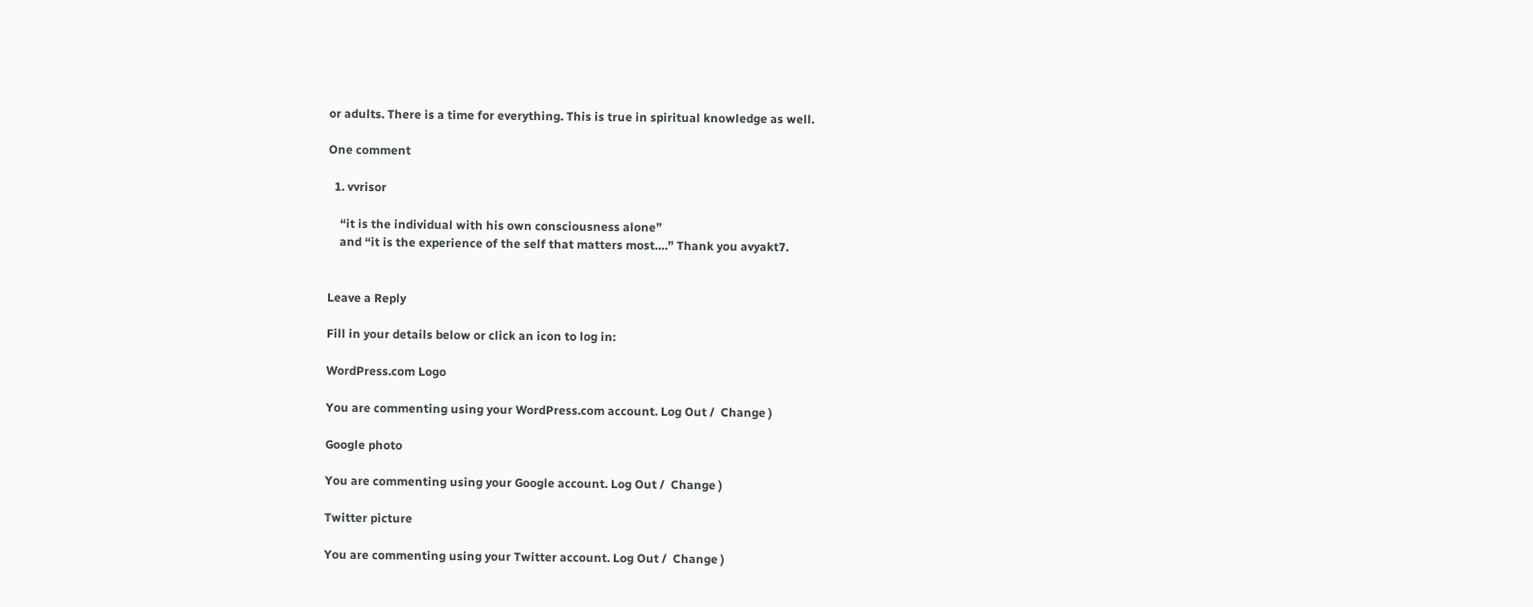or adults. There is a time for everything. This is true in spiritual knowledge as well.

One comment

  1. vvrisor

    “it is the individual with his own consciousness alone”
    and “it is the experience of the self that matters most….” Thank you avyakt7.


Leave a Reply

Fill in your details below or click an icon to log in:

WordPress.com Logo

You are commenting using your WordPress.com account. Log Out /  Change )

Google photo

You are commenting using your Google account. Log Out /  Change )

Twitter picture

You are commenting using your Twitter account. Log Out /  Change )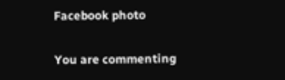Facebook photo

You are commenting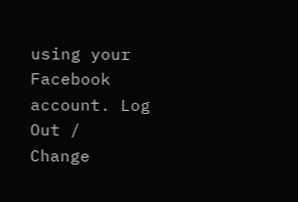using your Facebook account. Log Out /  Change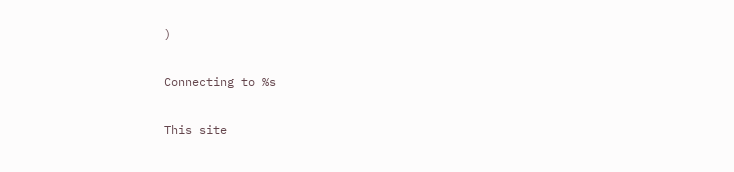)

Connecting to %s

This site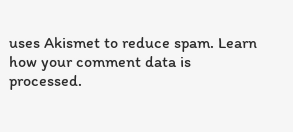uses Akismet to reduce spam. Learn how your comment data is processed.